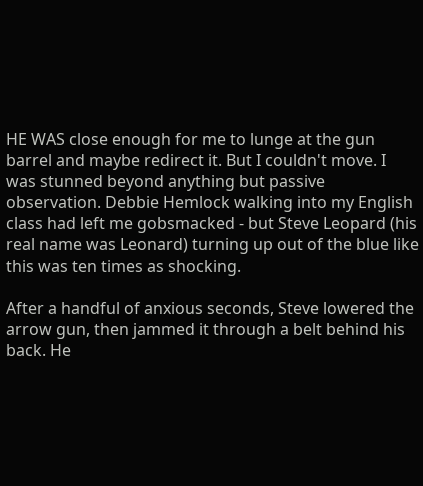HE WAS close enough for me to lunge at the gun barrel and maybe redirect it. But I couldn't move. I was stunned beyond anything but passive observation. Debbie Hemlock walking into my English class had left me gobsmacked - but Steve Leopard (his real name was Leonard) turning up out of the blue like this was ten times as shocking.

After a handful of anxious seconds, Steve lowered the arrow gun, then jammed it through a belt behind his back. He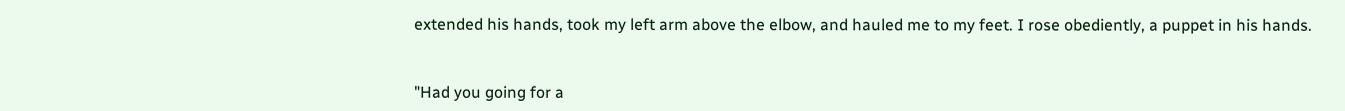extended his hands, took my left arm above the elbow, and hauled me to my feet. I rose obediently, a puppet in his hands.


"Had you going for a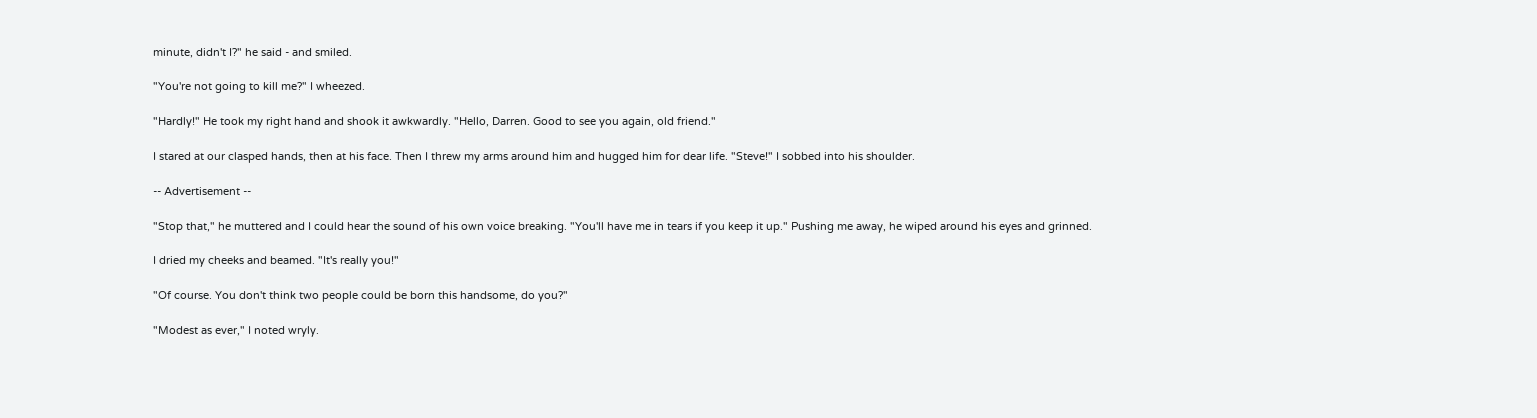minute, didn't I?" he said - and smiled.

"You're not going to kill me?" I wheezed.

"Hardly!" He took my right hand and shook it awkwardly. "Hello, Darren. Good to see you again, old friend."

I stared at our clasped hands, then at his face. Then I threw my arms around him and hugged him for dear life. "Steve!" I sobbed into his shoulder.

-- Advertisement --

"Stop that," he muttered and I could hear the sound of his own voice breaking. "You'll have me in tears if you keep it up." Pushing me away, he wiped around his eyes and grinned.

I dried my cheeks and beamed. "It's really you!"

"Of course. You don't think two people could be born this handsome, do you?"

"Modest as ever," I noted wryly.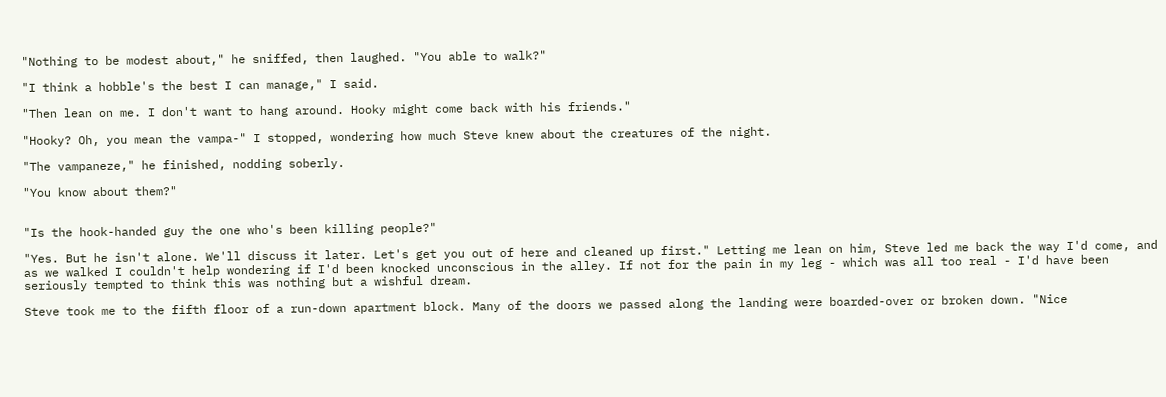"Nothing to be modest about," he sniffed, then laughed. "You able to walk?"

"I think a hobble's the best I can manage," I said.

"Then lean on me. I don't want to hang around. Hooky might come back with his friends."

"Hooky? Oh, you mean the vampa-" I stopped, wondering how much Steve knew about the creatures of the night.

"The vampaneze," he finished, nodding soberly.

"You know about them?"


"Is the hook-handed guy the one who's been killing people?"

"Yes. But he isn't alone. We'll discuss it later. Let's get you out of here and cleaned up first." Letting me lean on him, Steve led me back the way I'd come, and as we walked I couldn't help wondering if I'd been knocked unconscious in the alley. If not for the pain in my leg - which was all too real - I'd have been seriously tempted to think this was nothing but a wishful dream.

Steve took me to the fifth floor of a run-down apartment block. Many of the doors we passed along the landing were boarded-over or broken down. "Nice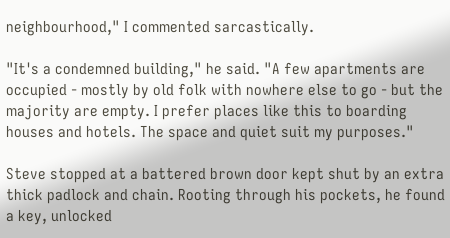neighbourhood," I commented sarcastically.

"It's a condemned building," he said. "A few apartments are occupied - mostly by old folk with nowhere else to go - but the majority are empty. I prefer places like this to boarding houses and hotels. The space and quiet suit my purposes."

Steve stopped at a battered brown door kept shut by an extra thick padlock and chain. Rooting through his pockets, he found a key, unlocked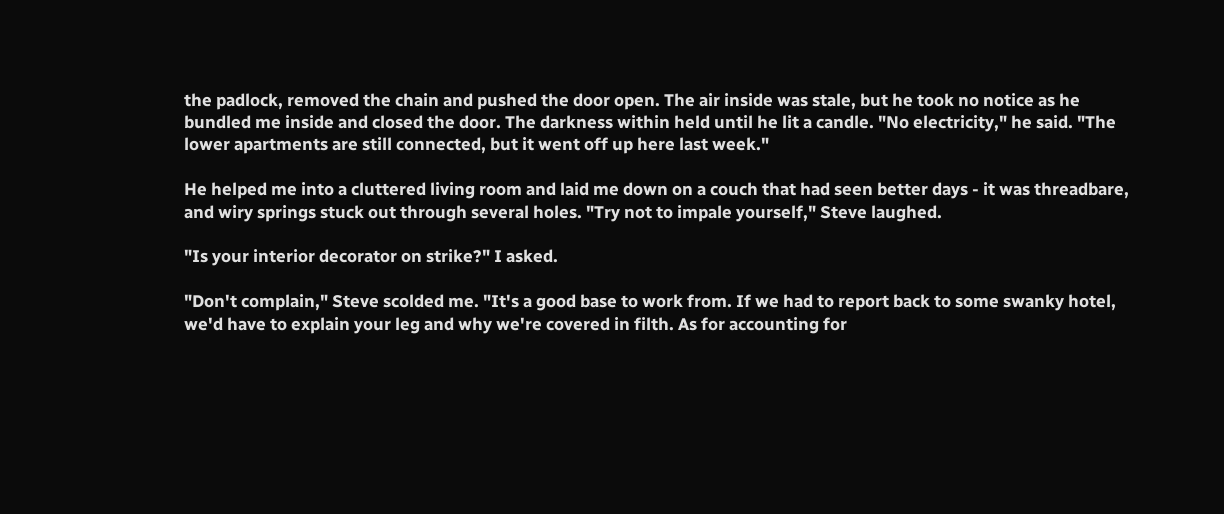the padlock, removed the chain and pushed the door open. The air inside was stale, but he took no notice as he bundled me inside and closed the door. The darkness within held until he lit a candle. "No electricity," he said. "The lower apartments are still connected, but it went off up here last week."

He helped me into a cluttered living room and laid me down on a couch that had seen better days - it was threadbare, and wiry springs stuck out through several holes. "Try not to impale yourself," Steve laughed.

"Is your interior decorator on strike?" I asked.

"Don't complain," Steve scolded me. "It's a good base to work from. If we had to report back to some swanky hotel, we'd have to explain your leg and why we're covered in filth. As for accounting for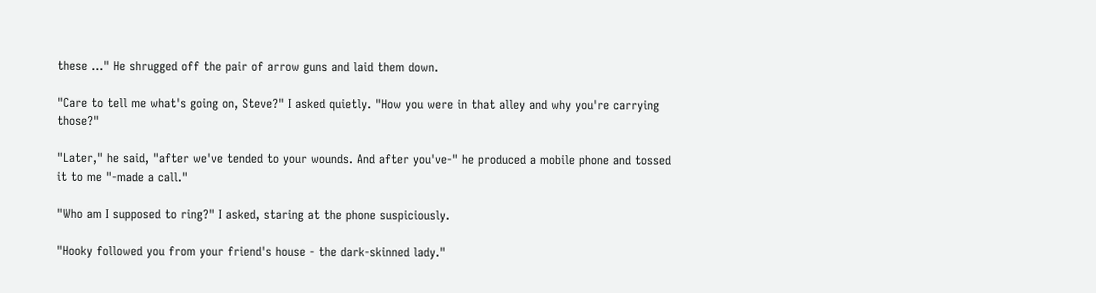these ..." He shrugged off the pair of arrow guns and laid them down.

"Care to tell me what's going on, Steve?" I asked quietly. "How you were in that alley and why you're carrying those?"

"Later," he said, "after we've tended to your wounds. And after you've-" he produced a mobile phone and tossed it to me "-made a call."

"Who am I supposed to ring?" I asked, staring at the phone suspiciously.

"Hooky followed you from your friend's house - the dark-skinned lady."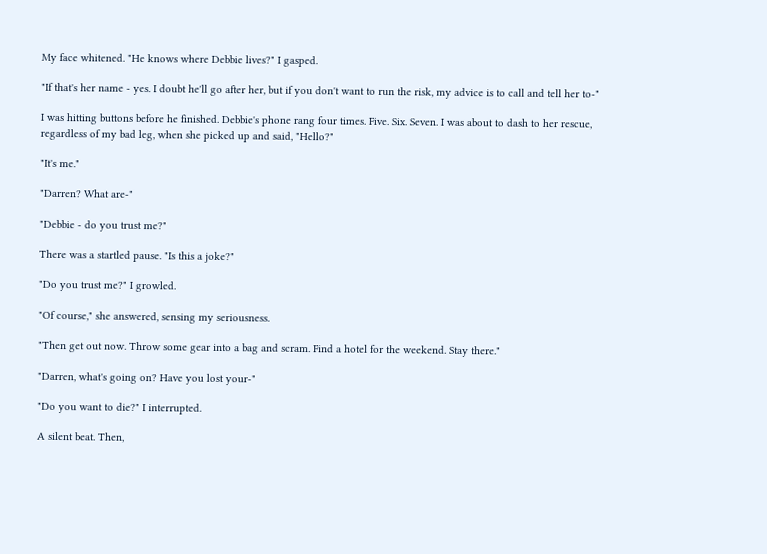My face whitened. "He knows where Debbie lives?" I gasped.

"If that's her name - yes. I doubt he'll go after her, but if you don't want to run the risk, my advice is to call and tell her to-"

I was hitting buttons before he finished. Debbie's phone rang four times. Five. Six. Seven. I was about to dash to her rescue, regardless of my bad leg, when she picked up and said, "Hello?"

"It's me."

"Darren? What are-"

"Debbie - do you trust me?"

There was a startled pause. "Is this a joke?"

"Do you trust me?" I growled.

"Of course," she answered, sensing my seriousness.

"Then get out now. Throw some gear into a bag and scram. Find a hotel for the weekend. Stay there."

"Darren, what's going on? Have you lost your-"

"Do you want to die?" I interrupted.

A silent beat. Then,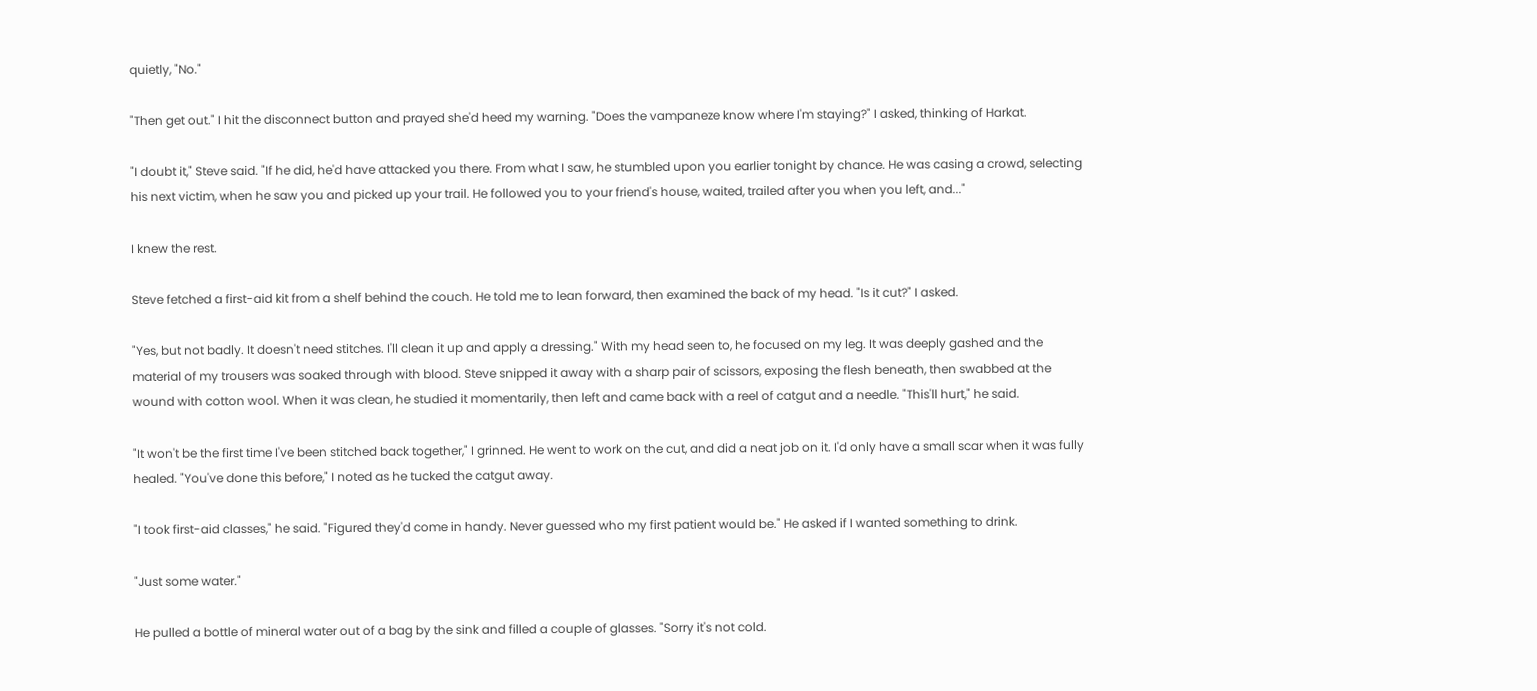quietly, "No."

"Then get out." I hit the disconnect button and prayed she'd heed my warning. "Does the vampaneze know where I'm staying?" I asked, thinking of Harkat.

"I doubt it," Steve said. "If he did, he'd have attacked you there. From what I saw, he stumbled upon you earlier tonight by chance. He was casing a crowd, selecting his next victim, when he saw you and picked up your trail. He followed you to your friend's house, waited, trailed after you when you left, and..."

I knew the rest.

Steve fetched a first-aid kit from a shelf behind the couch. He told me to lean forward, then examined the back of my head. "Is it cut?" I asked.

"Yes, but not badly. It doesn't need stitches. I'll clean it up and apply a dressing." With my head seen to, he focused on my leg. It was deeply gashed and the material of my trousers was soaked through with blood. Steve snipped it away with a sharp pair of scissors, exposing the flesh beneath, then swabbed at the wound with cotton wool. When it was clean, he studied it momentarily, then left and came back with a reel of catgut and a needle. "This'll hurt," he said.

"It won't be the first time I've been stitched back together," I grinned. He went to work on the cut, and did a neat job on it. I'd only have a small scar when it was fully healed. "You've done this before," I noted as he tucked the catgut away.

"I took first-aid classes," he said. "Figured they'd come in handy. Never guessed who my first patient would be." He asked if I wanted something to drink.

"Just some water."

He pulled a bottle of mineral water out of a bag by the sink and filled a couple of glasses. "Sorry it's not cold.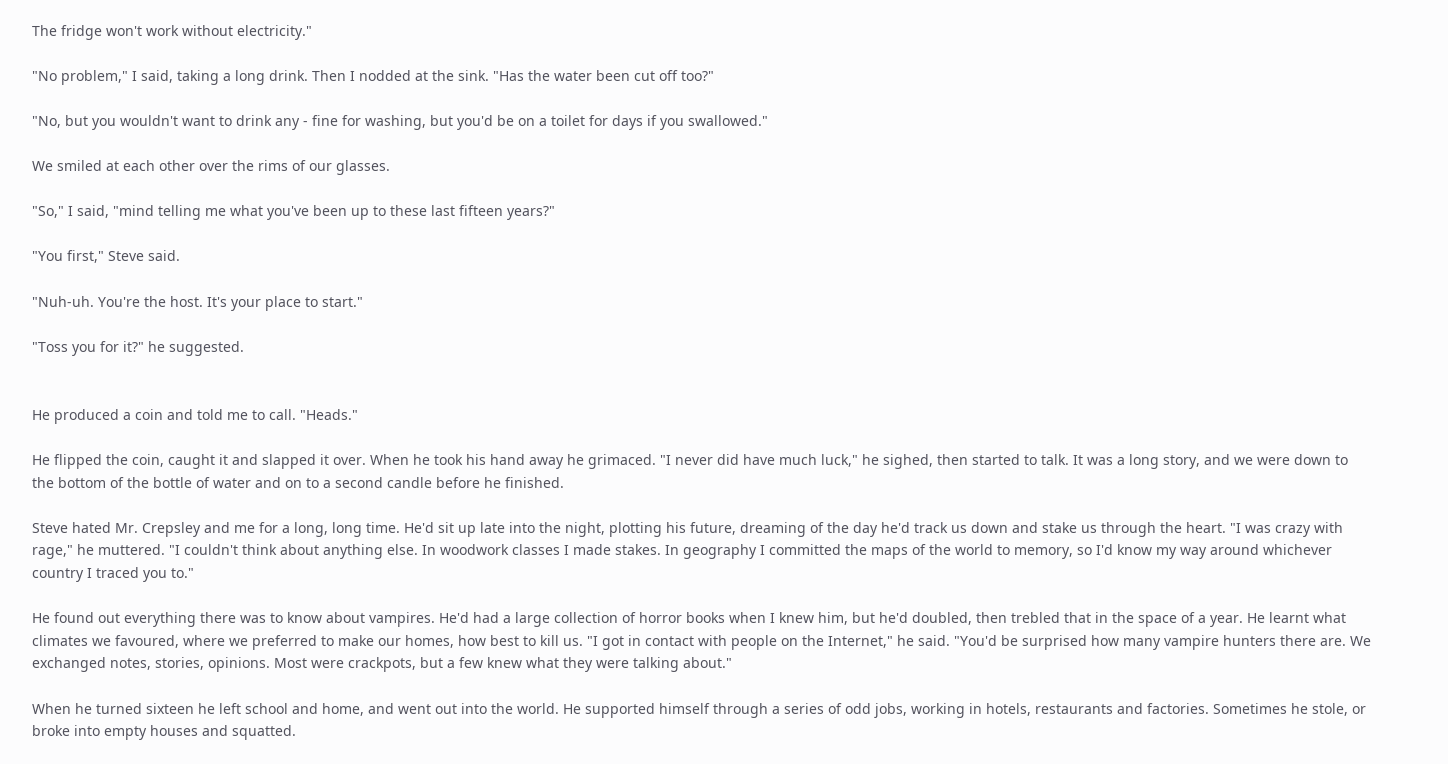The fridge won't work without electricity."

"No problem," I said, taking a long drink. Then I nodded at the sink. "Has the water been cut off too?"

"No, but you wouldn't want to drink any - fine for washing, but you'd be on a toilet for days if you swallowed."

We smiled at each other over the rims of our glasses.

"So," I said, "mind telling me what you've been up to these last fifteen years?"

"You first," Steve said.

"Nuh-uh. You're the host. It's your place to start."

"Toss you for it?" he suggested.


He produced a coin and told me to call. "Heads."

He flipped the coin, caught it and slapped it over. When he took his hand away he grimaced. "I never did have much luck," he sighed, then started to talk. It was a long story, and we were down to the bottom of the bottle of water and on to a second candle before he finished.

Steve hated Mr. Crepsley and me for a long, long time. He'd sit up late into the night, plotting his future, dreaming of the day he'd track us down and stake us through the heart. "I was crazy with rage," he muttered. "I couldn't think about anything else. In woodwork classes I made stakes. In geography I committed the maps of the world to memory, so I'd know my way around whichever country I traced you to."

He found out everything there was to know about vampires. He'd had a large collection of horror books when I knew him, but he'd doubled, then trebled that in the space of a year. He learnt what climates we favoured, where we preferred to make our homes, how best to kill us. "I got in contact with people on the Internet," he said. "You'd be surprised how many vampire hunters there are. We exchanged notes, stories, opinions. Most were crackpots, but a few knew what they were talking about."

When he turned sixteen he left school and home, and went out into the world. He supported himself through a series of odd jobs, working in hotels, restaurants and factories. Sometimes he stole, or broke into empty houses and squatted.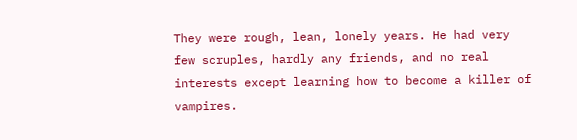They were rough, lean, lonely years. He had very few scruples, hardly any friends, and no real interests except learning how to become a killer of vampires.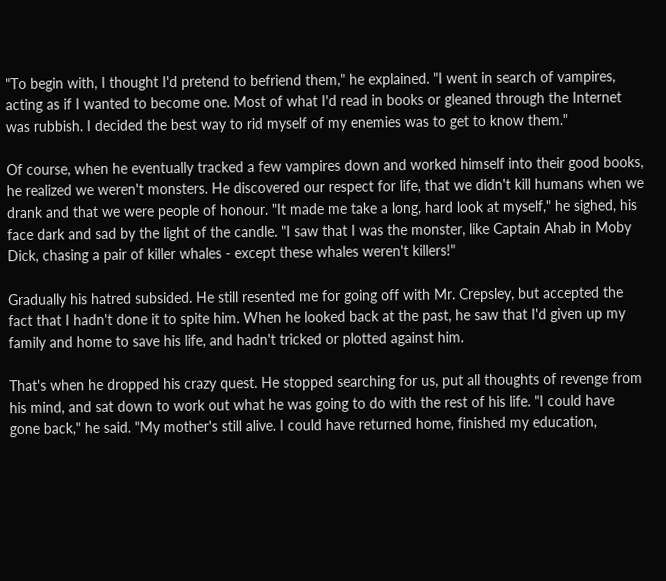"To begin with, I thought I'd pretend to befriend them," he explained. "I went in search of vampires, acting as if I wanted to become one. Most of what I'd read in books or gleaned through the Internet was rubbish. I decided the best way to rid myself of my enemies was to get to know them."

Of course, when he eventually tracked a few vampires down and worked himself into their good books, he realized we weren't monsters. He discovered our respect for life, that we didn't kill humans when we drank and that we were people of honour. "It made me take a long, hard look at myself," he sighed, his face dark and sad by the light of the candle. "I saw that I was the monster, like Captain Ahab in Moby Dick, chasing a pair of killer whales - except these whales weren't killers!"

Gradually his hatred subsided. He still resented me for going off with Mr. Crepsley, but accepted the fact that I hadn't done it to spite him. When he looked back at the past, he saw that I'd given up my family and home to save his life, and hadn't tricked or plotted against him.

That's when he dropped his crazy quest. He stopped searching for us, put all thoughts of revenge from his mind, and sat down to work out what he was going to do with the rest of his life. "I could have gone back," he said. "My mother's still alive. I could have returned home, finished my education,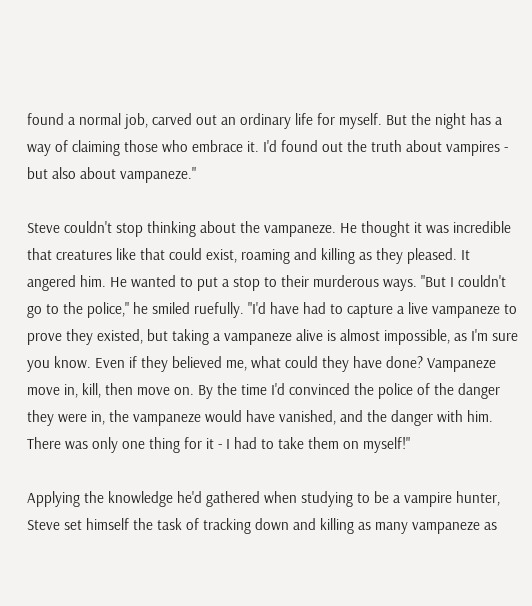found a normal job, carved out an ordinary life for myself. But the night has a way of claiming those who embrace it. I'd found out the truth about vampires - but also about vampaneze."

Steve couldn't stop thinking about the vampaneze. He thought it was incredible that creatures like that could exist, roaming and killing as they pleased. It angered him. He wanted to put a stop to their murderous ways. "But I couldn't go to the police," he smiled ruefully. "I'd have had to capture a live vampaneze to prove they existed, but taking a vampaneze alive is almost impossible, as I'm sure you know. Even if they believed me, what could they have done? Vampaneze move in, kill, then move on. By the time I'd convinced the police of the danger they were in, the vampaneze would have vanished, and the danger with him. There was only one thing for it - I had to take them on myself!"

Applying the knowledge he'd gathered when studying to be a vampire hunter, Steve set himself the task of tracking down and killing as many vampaneze as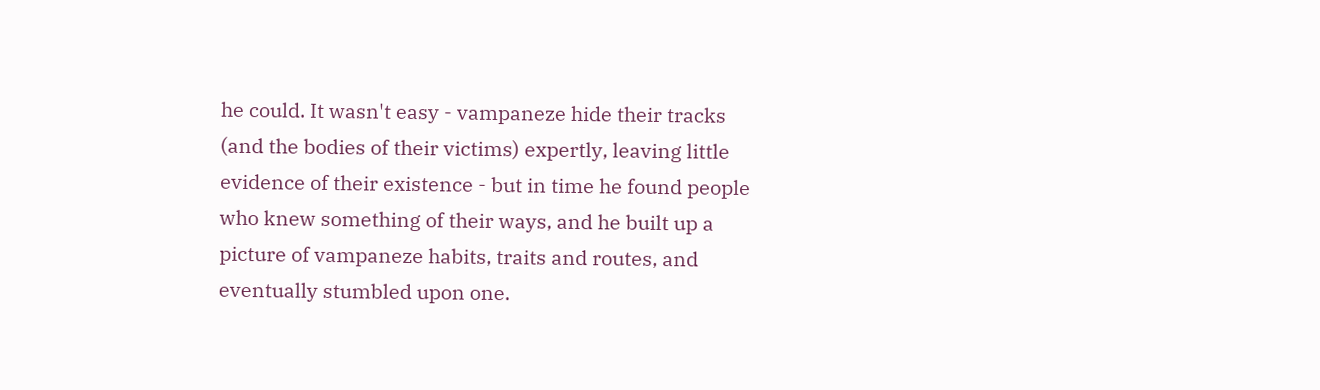he could. It wasn't easy - vampaneze hide their tracks (and the bodies of their victims) expertly, leaving little evidence of their existence - but in time he found people who knew something of their ways, and he built up a picture of vampaneze habits, traits and routes, and eventually stumbled upon one.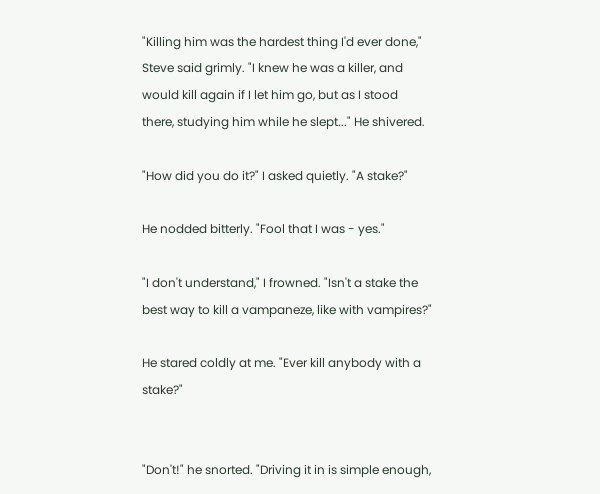"Killing him was the hardest thing I'd ever done," Steve said grimly. "I knew he was a killer, and would kill again if I let him go, but as I stood there, studying him while he slept..." He shivered.

"How did you do it?" I asked quietly. "A stake?"

He nodded bitterly. "Fool that I was - yes."

"I don't understand," I frowned. "Isn't a stake the best way to kill a vampaneze, like with vampires?"

He stared coldly at me. "Ever kill anybody with a stake?"


"Don't!" he snorted. "Driving it in is simple enough,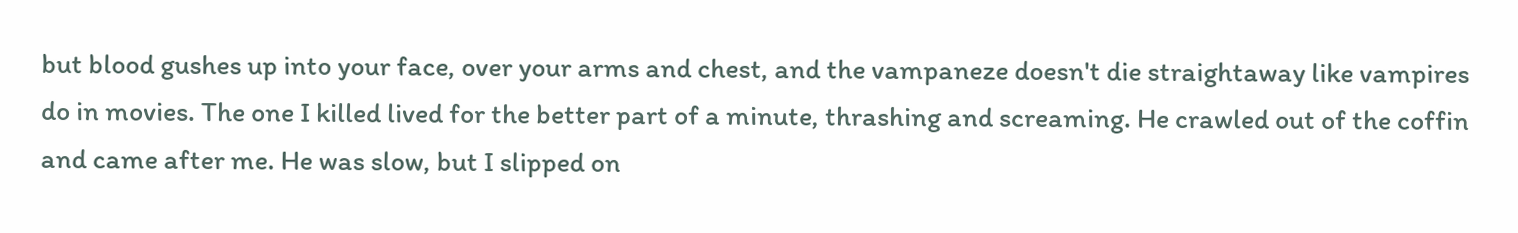but blood gushes up into your face, over your arms and chest, and the vampaneze doesn't die straightaway like vampires do in movies. The one I killed lived for the better part of a minute, thrashing and screaming. He crawled out of the coffin and came after me. He was slow, but I slipped on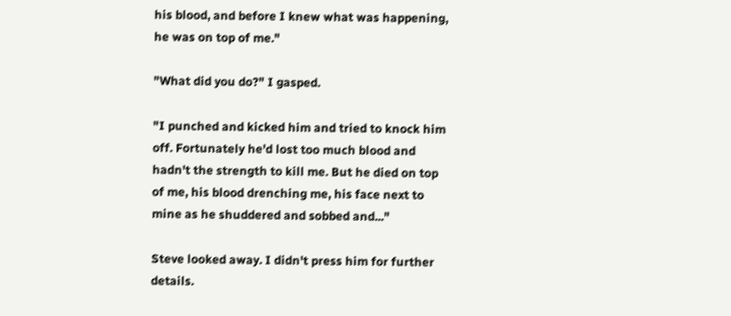his blood, and before I knew what was happening, he was on top of me."

"What did you do?" I gasped.

"I punched and kicked him and tried to knock him off. Fortunately he'd lost too much blood and hadn't the strength to kill me. But he died on top of me, his blood drenching me, his face next to mine as he shuddered and sobbed and..."

Steve looked away. I didn't press him for further details.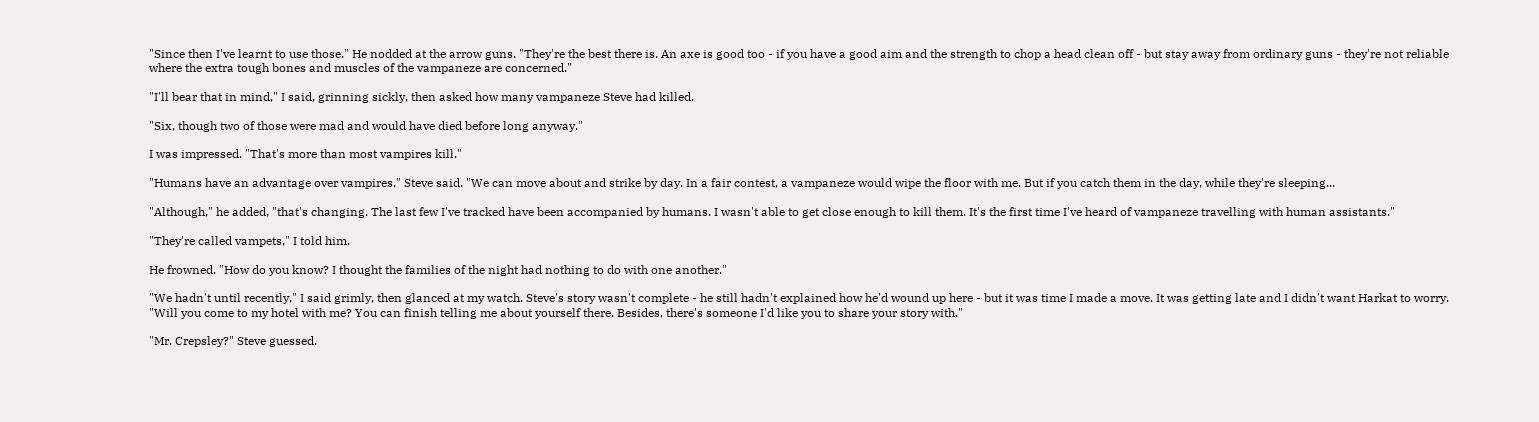"Since then I've learnt to use those." He nodded at the arrow guns. "They're the best there is. An axe is good too - if you have a good aim and the strength to chop a head clean off - but stay away from ordinary guns - they're not reliable where the extra tough bones and muscles of the vampaneze are concerned."

"I'll bear that in mind," I said, grinning sickly, then asked how many vampaneze Steve had killed.

"Six, though two of those were mad and would have died before long anyway."

I was impressed. "That's more than most vampires kill."

"Humans have an advantage over vampires," Steve said. "We can move about and strike by day. In a fair contest, a vampaneze would wipe the floor with me. But if you catch them in the day, while they're sleeping...

"Although," he added, "that's changing. The last few I've tracked have been accompanied by humans. I wasn't able to get close enough to kill them. It's the first time I've heard of vampaneze travelling with human assistants."

"They're called vampets," I told him.

He frowned. "How do you know? I thought the families of the night had nothing to do with one another."

"We hadn't until recently," I said grimly, then glanced at my watch. Steve's story wasn't complete - he still hadn't explained how he'd wound up here - but it was time I made a move. It was getting late and I didn't want Harkat to worry. "Will you come to my hotel with me? You can finish telling me about yourself there. Besides, there's someone I'd like you to share your story with."

"Mr. Crepsley?" Steve guessed.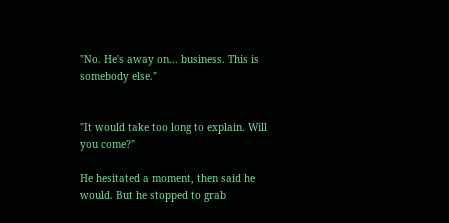"No. He's away on... business. This is somebody else."


"It would take too long to explain. Will you come?"

He hesitated a moment, then said he would. But he stopped to grab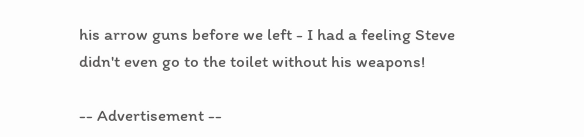his arrow guns before we left - I had a feeling Steve didn't even go to the toilet without his weapons!

-- Advertisement --